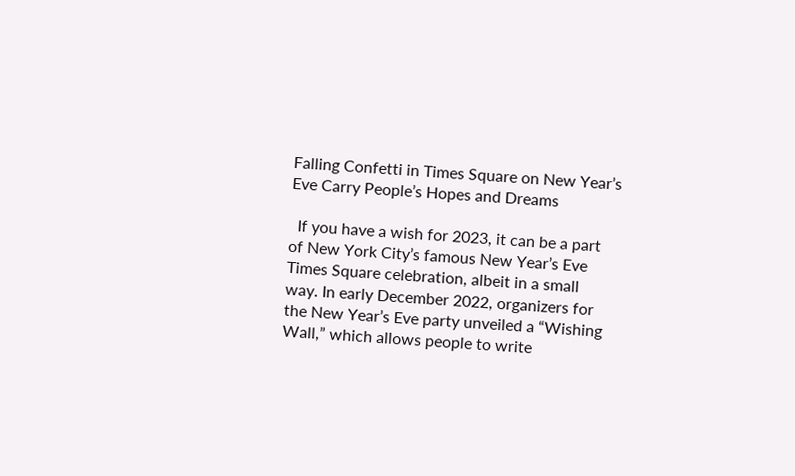Falling Confetti in Times Square on New Year’s Eve Carry People’s Hopes and Dreams

  If you have a wish for 2023, it can be a part of New York City’s famous New Year’s Eve Times Square celebration, albeit in a small way. In early December 2022, organizers for the New Year’s Eve party unveiled a “Wishing Wall,” which allows people to write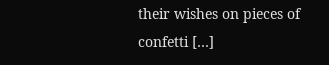their wishes on pieces of confetti […]